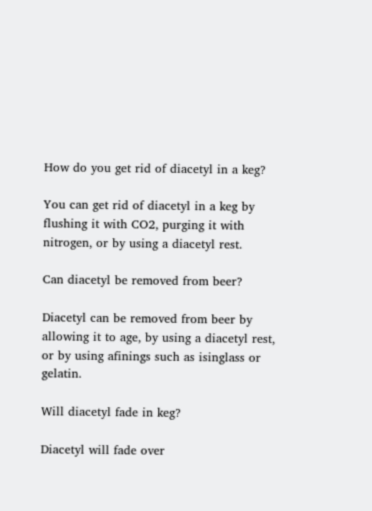How do you get rid of diacetyl in a keg?

You can get rid of diacetyl in a keg by flushing it with CO2, purging it with nitrogen, or by using a diacetyl rest.

Can diacetyl be removed from beer?

Diacetyl can be removed from beer by allowing it to age, by using a diacetyl rest, or by using afinings such as isinglass or gelatin.

Will diacetyl fade in keg?

Diacetyl will fade over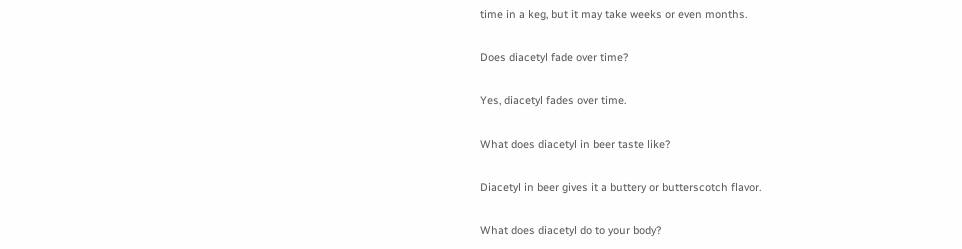time in a keg, but it may take weeks or even months.

Does diacetyl fade over time?

Yes, diacetyl fades over time.

What does diacetyl in beer taste like?

Diacetyl in beer gives it a buttery or butterscotch flavor.

What does diacetyl do to your body?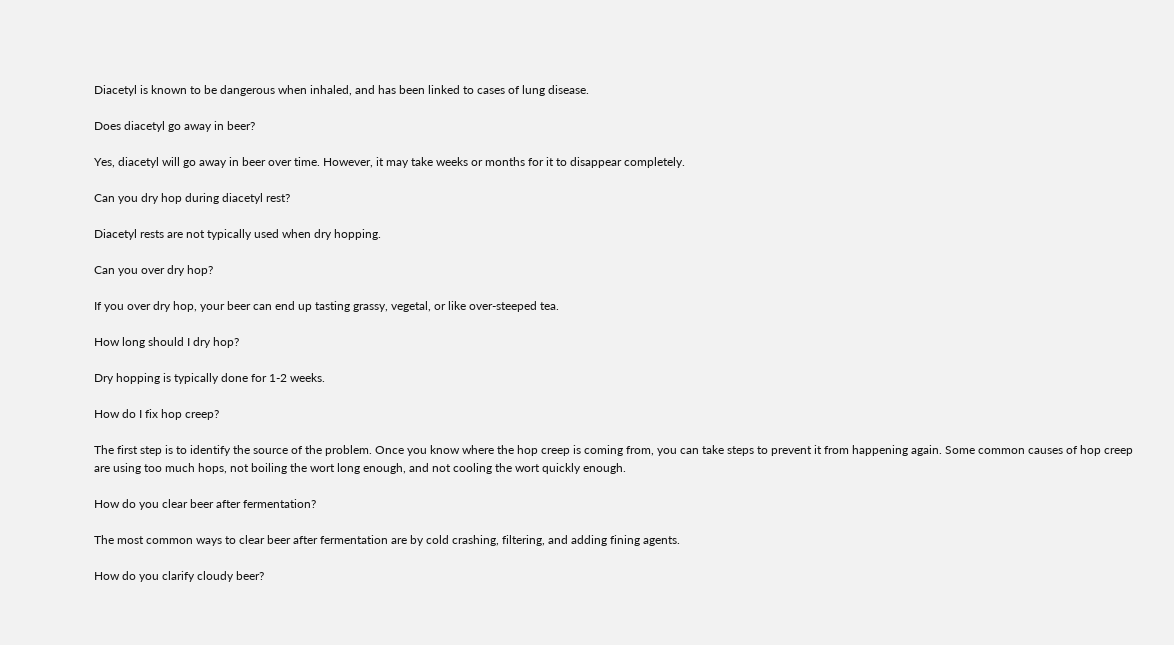Diacetyl is known to be dangerous when inhaled, and has been linked to cases of lung disease.

Does diacetyl go away in beer?

Yes, diacetyl will go away in beer over time. However, it may take weeks or months for it to disappear completely.

Can you dry hop during diacetyl rest?

Diacetyl rests are not typically used when dry hopping.

Can you over dry hop?

If you over dry hop, your beer can end up tasting grassy, vegetal, or like over-steeped tea.

How long should I dry hop?

Dry hopping is typically done for 1-2 weeks.

How do I fix hop creep?

The first step is to identify the source of the problem. Once you know where the hop creep is coming from, you can take steps to prevent it from happening again. Some common causes of hop creep are using too much hops, not boiling the wort long enough, and not cooling the wort quickly enough.

How do you clear beer after fermentation?

The most common ways to clear beer after fermentation are by cold crashing, filtering, and adding fining agents.

How do you clarify cloudy beer?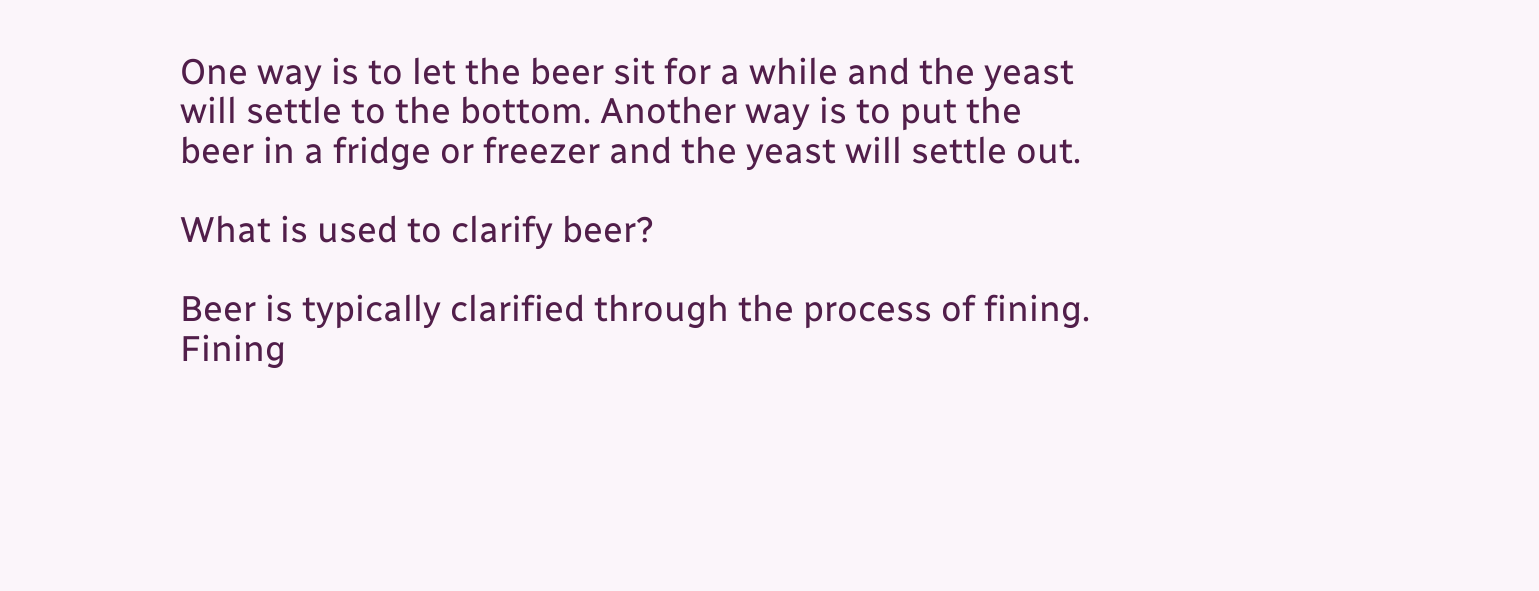One way is to let the beer sit for a while and the yeast will settle to the bottom. Another way is to put the beer in a fridge or freezer and the yeast will settle out.

What is used to clarify beer?

Beer is typically clarified through the process of fining. Fining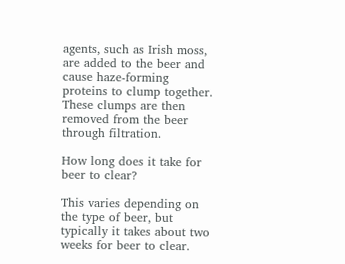agents, such as Irish moss, are added to the beer and cause haze-forming proteins to clump together. These clumps are then removed from the beer through filtration.

How long does it take for beer to clear?

This varies depending on the type of beer, but typically it takes about two weeks for beer to clear.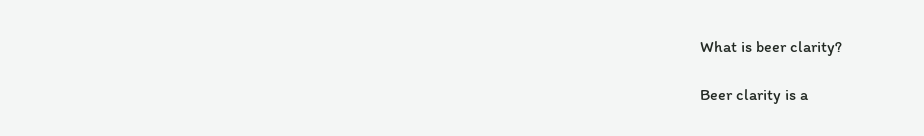What is beer clarity?

Beer clarity is a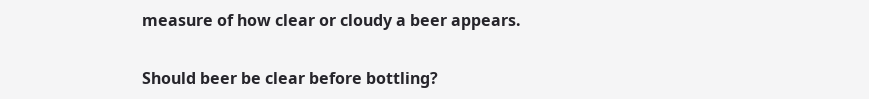measure of how clear or cloudy a beer appears.

Should beer be clear before bottling?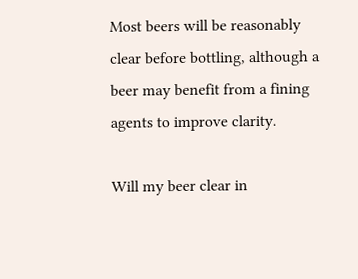Most beers will be reasonably clear before bottling, although a beer may benefit from a fining agents to improve clarity.

Will my beer clear in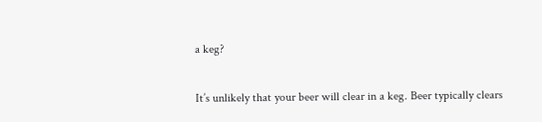a keg?

It’s unlikely that your beer will clear in a keg. Beer typically clears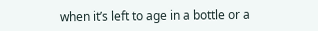when it’s left to age in a bottle or a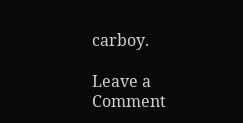carboy.

Leave a Comment